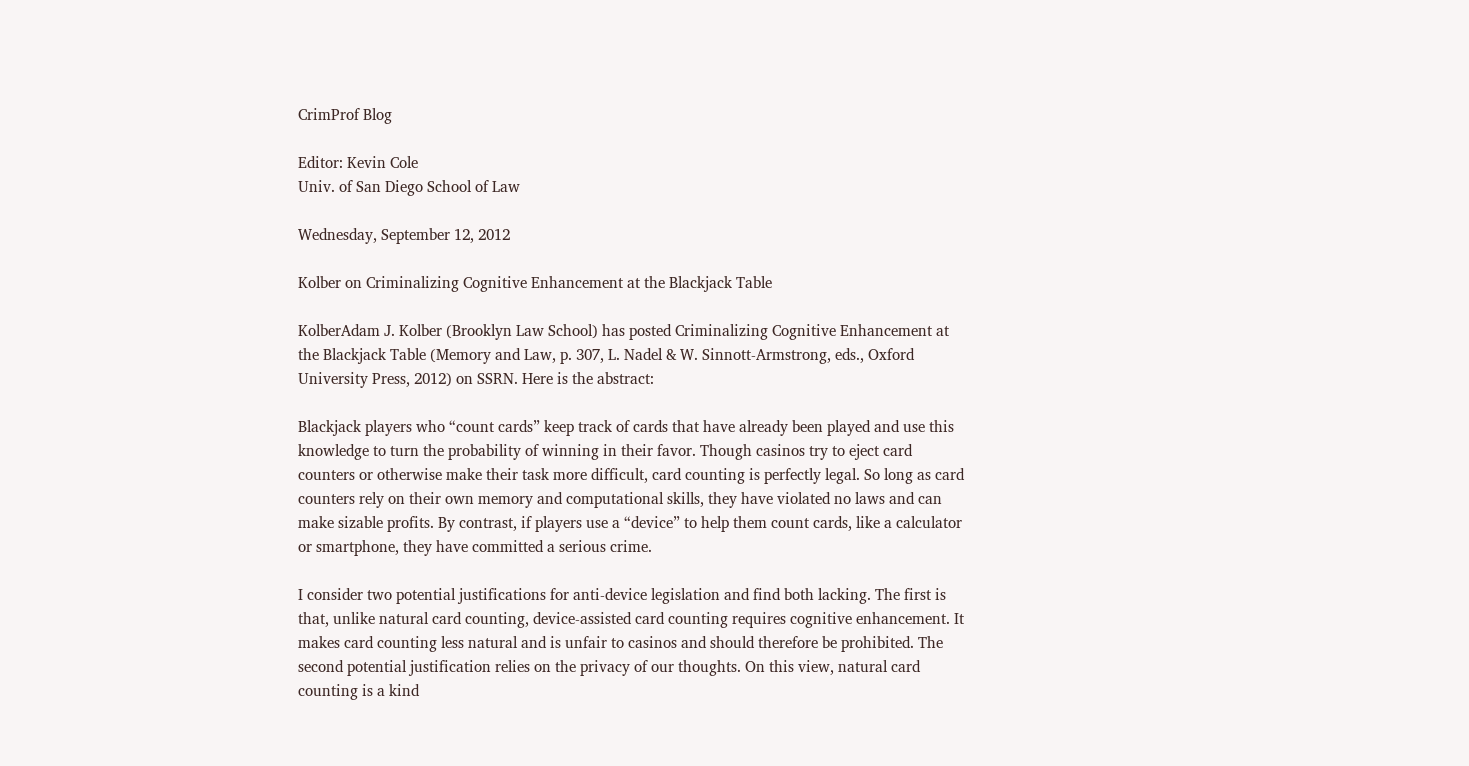CrimProf Blog

Editor: Kevin Cole
Univ. of San Diego School of Law

Wednesday, September 12, 2012

Kolber on Criminalizing Cognitive Enhancement at the Blackjack Table

KolberAdam J. Kolber (Brooklyn Law School) has posted Criminalizing Cognitive Enhancement at the Blackjack Table (Memory and Law, p. 307, L. Nadel & W. Sinnott-Armstrong, eds., Oxford University Press, 2012) on SSRN. Here is the abstract:

Blackjack players who “count cards” keep track of cards that have already been played and use this knowledge to turn the probability of winning in their favor. Though casinos try to eject card counters or otherwise make their task more difficult, card counting is perfectly legal. So long as card counters rely on their own memory and computational skills, they have violated no laws and can make sizable profits. By contrast, if players use a “device” to help them count cards, like a calculator or smartphone, they have committed a serious crime.

I consider two potential justifications for anti-device legislation and find both lacking. The first is that, unlike natural card counting, device-assisted card counting requires cognitive enhancement. It makes card counting less natural and is unfair to casinos and should therefore be prohibited. The second potential justification relies on the privacy of our thoughts. On this view, natural card counting is a kind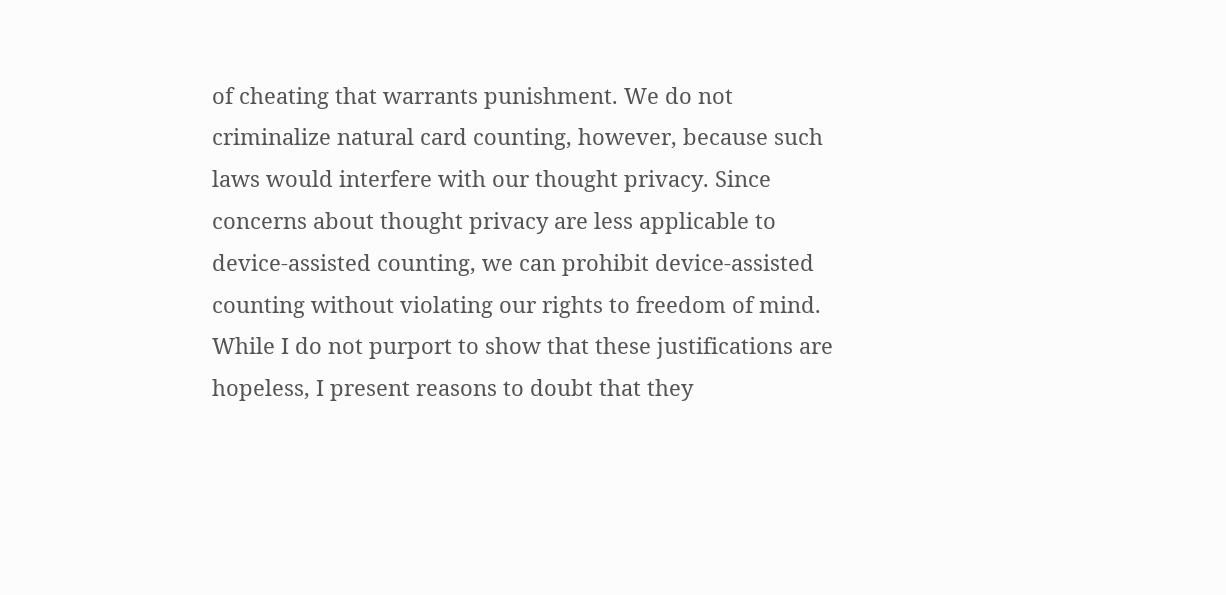of cheating that warrants punishment. We do not criminalize natural card counting, however, because such laws would interfere with our thought privacy. Since concerns about thought privacy are less applicable to device-assisted counting, we can prohibit device-assisted counting without violating our rights to freedom of mind. While I do not purport to show that these justifications are hopeless, I present reasons to doubt that they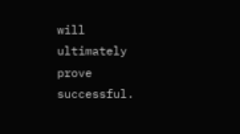will ultimately prove successful.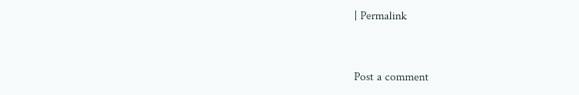| Permalink


Post a comment